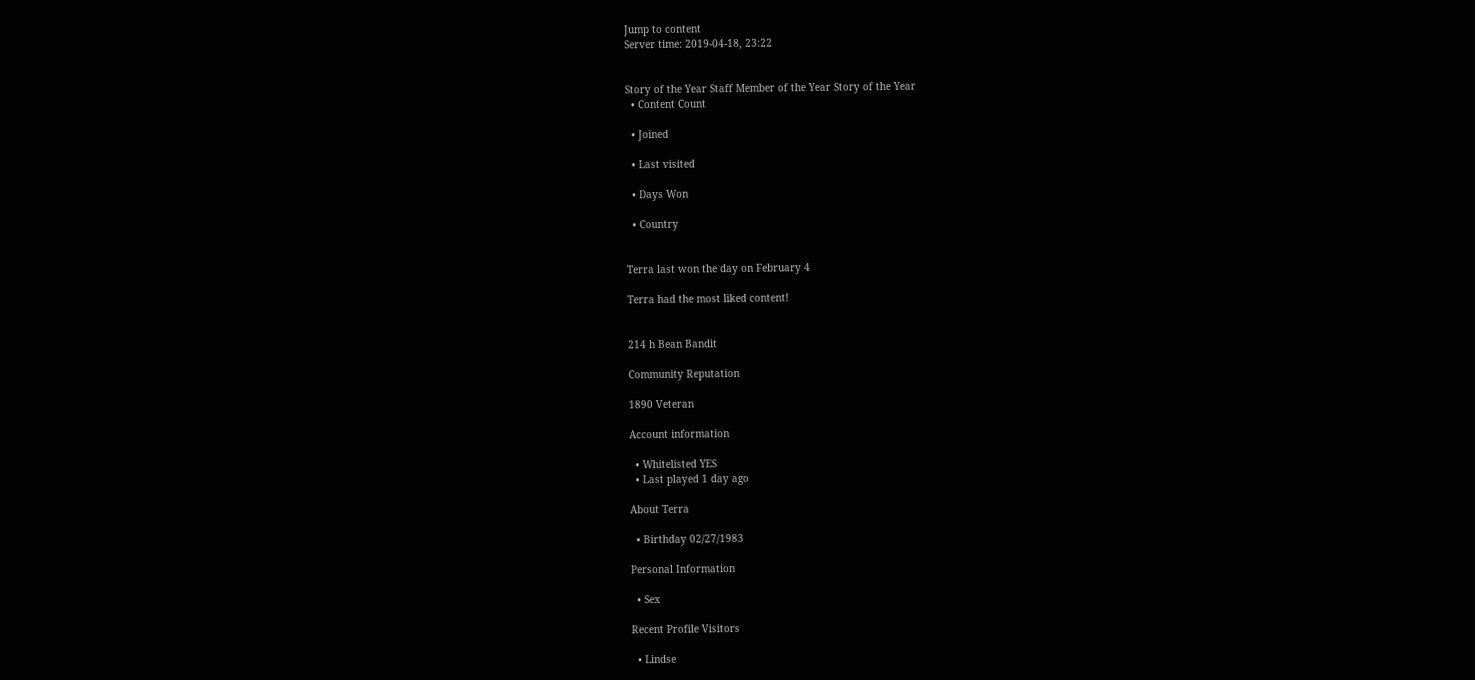Jump to content
Server time: 2019-04-18, 23:22


Story of the Year Staff Member of the Year Story of the Year
  • Content Count

  • Joined

  • Last visited

  • Days Won

  • Country


Terra last won the day on February 4

Terra had the most liked content!


214 h Bean Bandit

Community Reputation

1890 Veteran

Account information

  • Whitelisted YES
  • Last played 1 day ago

About Terra

  • Birthday 02/27/1983

Personal Information

  • Sex

Recent Profile Visitors

  • Lindse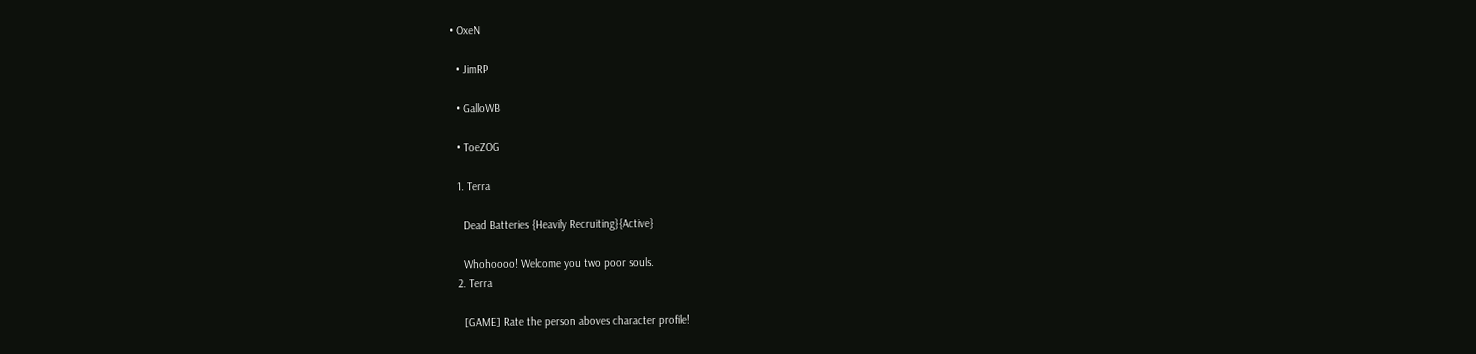• OxeN

  • JimRP

  • GalloWB

  • ToeZOG

  1. Terra

    Dead Batteries {Heavily Recruiting}{Active}

    Whohoooo! Welcome you two poor souls.
  2. Terra

    [GAME] Rate the person aboves character profile!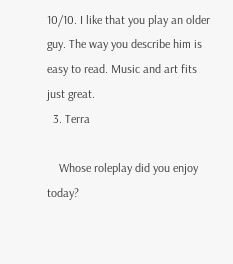10/10. I like that you play an older guy. The way you describe him is easy to read. Music and art fits just great.
  3. Terra

    Whose roleplay did you enjoy today?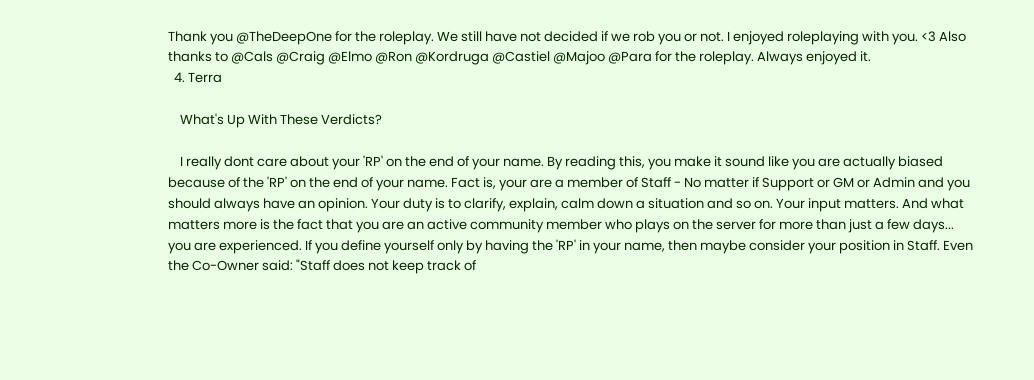Thank you @TheDeepOne for the roleplay. We still have not decided if we rob you or not. I enjoyed roleplaying with you. <3 Also thanks to @Cals @Craig @Elmo @Ron @Kordruga @Castiel @Majoo @Para for the roleplay. Always enjoyed it.
  4. Terra

    What's Up With These Verdicts?

    I really dont care about your 'RP' on the end of your name. By reading this, you make it sound like you are actually biased because of the 'RP' on the end of your name. Fact is, your are a member of Staff - No matter if Support or GM or Admin and you should always have an opinion. Your duty is to clarify, explain, calm down a situation and so on. Your input matters. And what matters more is the fact that you are an active community member who plays on the server for more than just a few days... you are experienced. If you define yourself only by having the 'RP' in your name, then maybe consider your position in Staff. Even the Co-Owner said: "Staff does not keep track of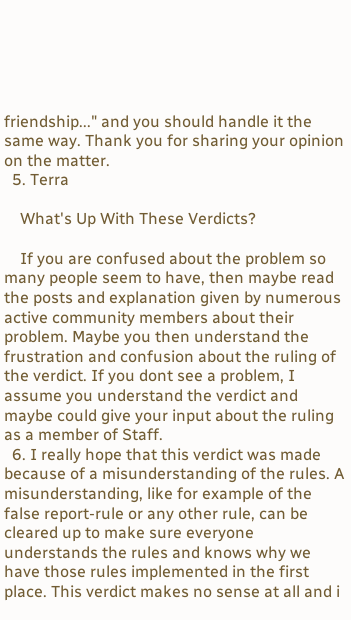friendship..." and you should handle it the same way. Thank you for sharing your opinion on the matter.
  5. Terra

    What's Up With These Verdicts?

    If you are confused about the problem so many people seem to have, then maybe read the posts and explanation given by numerous active community members about their problem. Maybe you then understand the frustration and confusion about the ruling of the verdict. If you dont see a problem, I assume you understand the verdict and maybe could give your input about the ruling as a member of Staff.
  6. I really hope that this verdict was made because of a misunderstanding of the rules. A misunderstanding, like for example of the false report-rule or any other rule, can be cleared up to make sure everyone understands the rules and knows why we have those rules implemented in the first place. This verdict makes no sense at all and i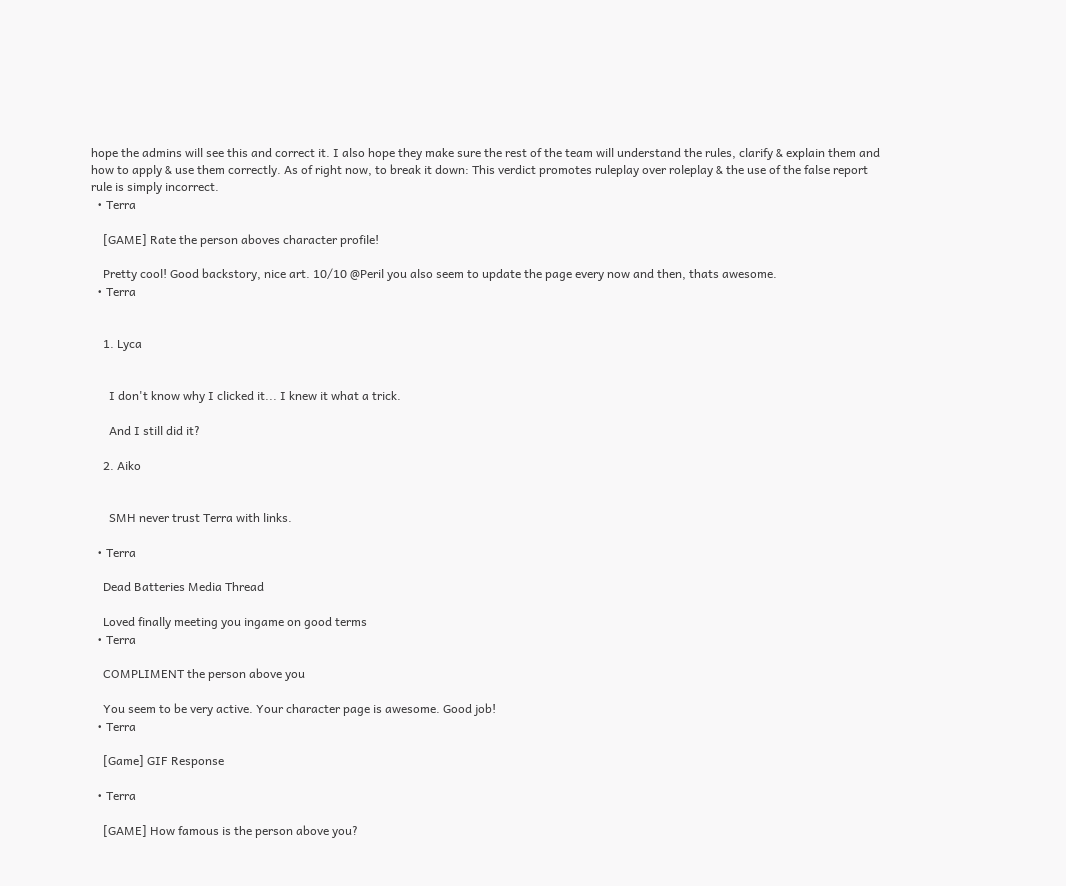hope the admins will see this and correct it. I also hope they make sure the rest of the team will understand the rules, clarify & explain them and how to apply & use them correctly. As of right now, to break it down: This verdict promotes ruleplay over roleplay & the use of the false report rule is simply incorrect.
  • Terra

    [GAME] Rate the person aboves character profile!

    Pretty cool! Good backstory, nice art. 10/10 @Peril you also seem to update the page every now and then, thats awesome.
  • Terra


    1. Lyca


      I don't know why I clicked it... I knew it what a trick.

      And I still did it?

    2. Aiko


      SMH never trust Terra with links.

  • Terra

    Dead Batteries Media Thread

    Loved finally meeting you ingame on good terms
  • Terra

    COMPLIMENT the person above you

    You seem to be very active. Your character page is awesome. Good job!
  • Terra

    [Game] GIF Response

  • Terra

    [GAME] How famous is the person above you?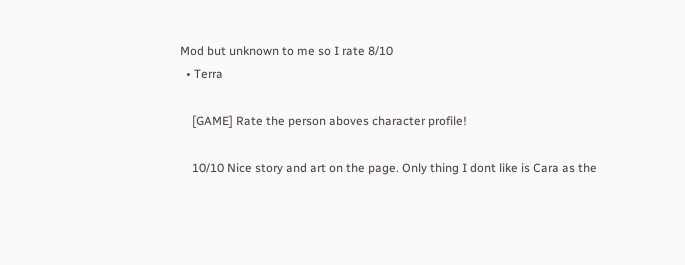Mod but unknown to me so I rate 8/10
  • Terra

    [GAME] Rate the person aboves character profile!

    10/10 Nice story and art on the page. Only thing I dont like is Cara as the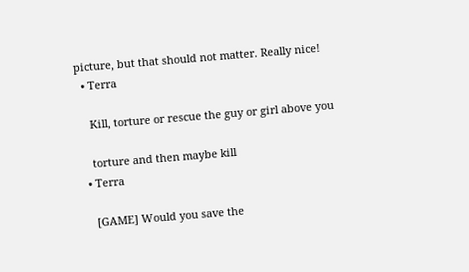picture, but that should not matter. Really nice!
  • Terra

    Kill, torture or rescue the guy or girl above you

    torture and then maybe kill
  • Terra

    [GAME] Would you save the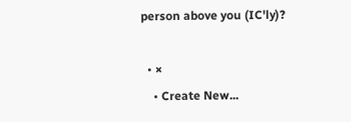person above you (IC'ly)?

  • ×
    • Create New...